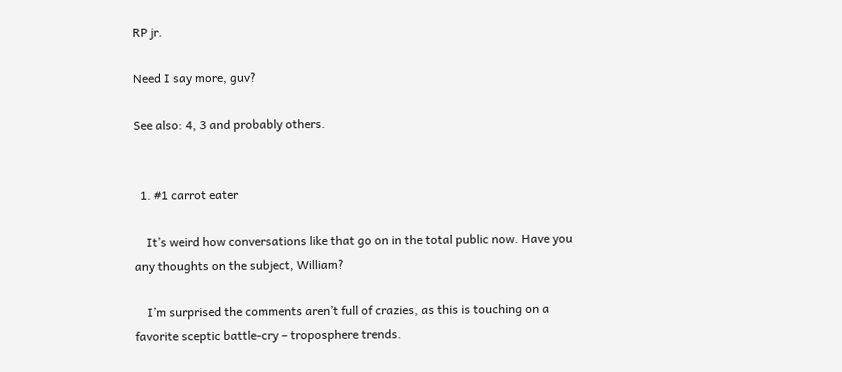RP jr.

Need I say more, guv?

See also: 4, 3 and probably others.


  1. #1 carrot eater

    It’s weird how conversations like that go on in the total public now. Have you any thoughts on the subject, William?

    I’m surprised the comments aren’t full of crazies, as this is touching on a favorite sceptic battle-cry – troposphere trends.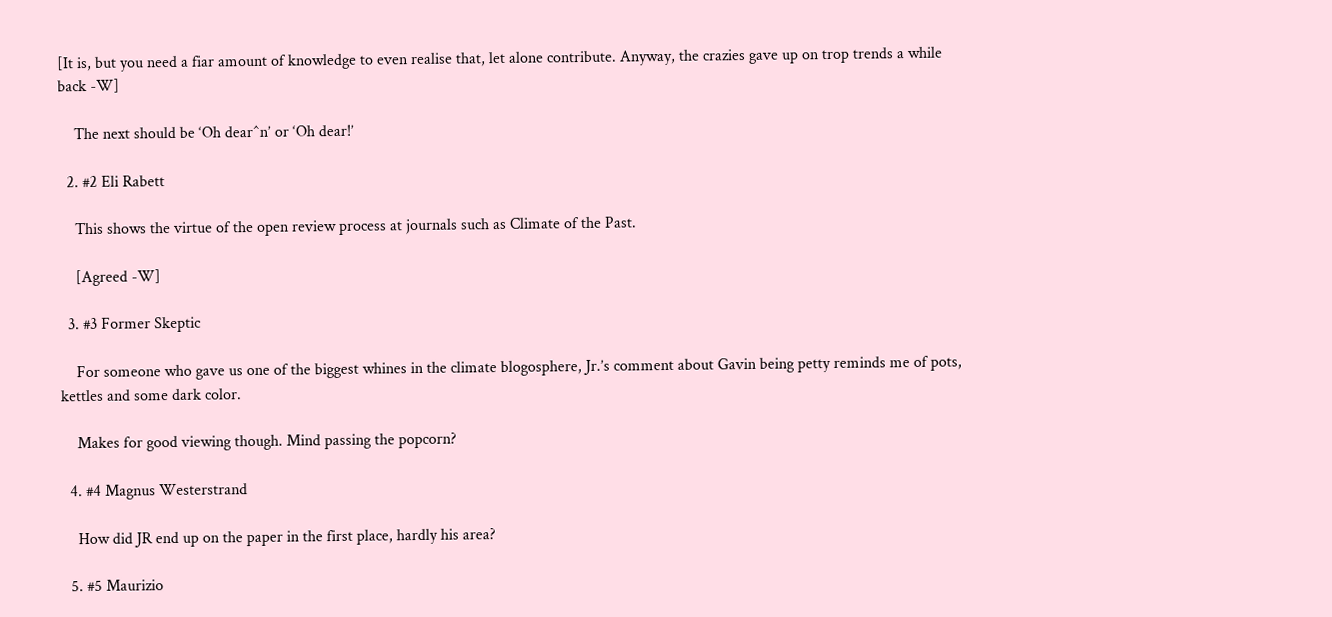[It is, but you need a fiar amount of knowledge to even realise that, let alone contribute. Anyway, the crazies gave up on trop trends a while back -W]

    The next should be ‘Oh dear^n’ or ‘Oh dear!’

  2. #2 Eli Rabett

    This shows the virtue of the open review process at journals such as Climate of the Past.

    [Agreed -W]

  3. #3 Former Skeptic

    For someone who gave us one of the biggest whines in the climate blogosphere, Jr.’s comment about Gavin being petty reminds me of pots, kettles and some dark color.

    Makes for good viewing though. Mind passing the popcorn?

  4. #4 Magnus Westerstrand

    How did JR end up on the paper in the first place, hardly his area?

  5. #5 Maurizio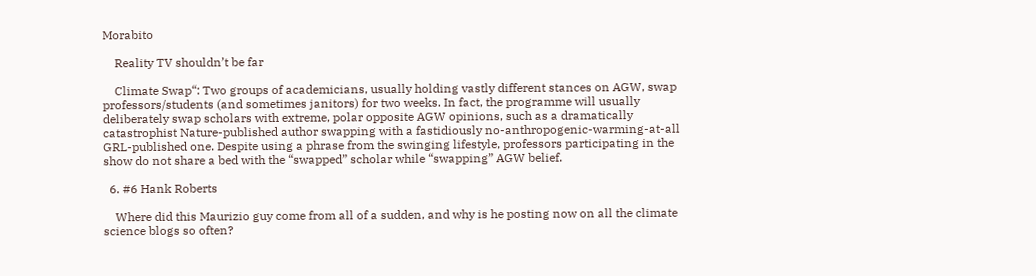Morabito

    Reality TV shouldn’t be far

    Climate Swap“: Two groups of academicians, usually holding vastly different stances on AGW, swap professors/students (and sometimes janitors) for two weeks. In fact, the programme will usually deliberately swap scholars with extreme, polar opposite AGW opinions, such as a dramatically catastrophist Nature-published author swapping with a fastidiously no-anthropogenic-warming-at-all GRL-published one. Despite using a phrase from the swinging lifestyle, professors participating in the show do not share a bed with the “swapped” scholar while “swapping” AGW belief.

  6. #6 Hank Roberts

    Where did this Maurizio guy come from all of a sudden, and why is he posting now on all the climate science blogs so often?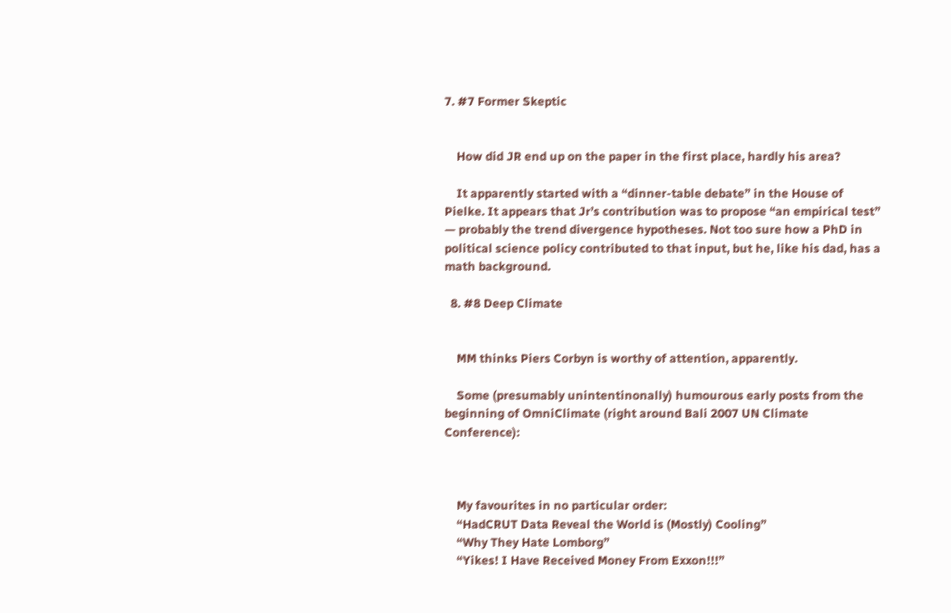7. #7 Former Skeptic


    How did JR end up on the paper in the first place, hardly his area?

    It apparently started with a “dinner-table debate” in the House of Pielke. It appears that Jr’s contribution was to propose “an empirical test” — probably the trend divergence hypotheses. Not too sure how a PhD in political science policy contributed to that input, but he, like his dad, has a math background.

  8. #8 Deep Climate


    MM thinks Piers Corbyn is worthy of attention, apparently.

    Some (presumably unintentinonally) humourous early posts from the beginning of OmniClimate (right around Bali 2007 UN Climate Conference):



    My favourites in no particular order:
    “HadCRUT Data Reveal the World is (Mostly) Cooling”
    “Why They Hate Lomborg”
    “Yikes! I Have Received Money From Exxon!!!”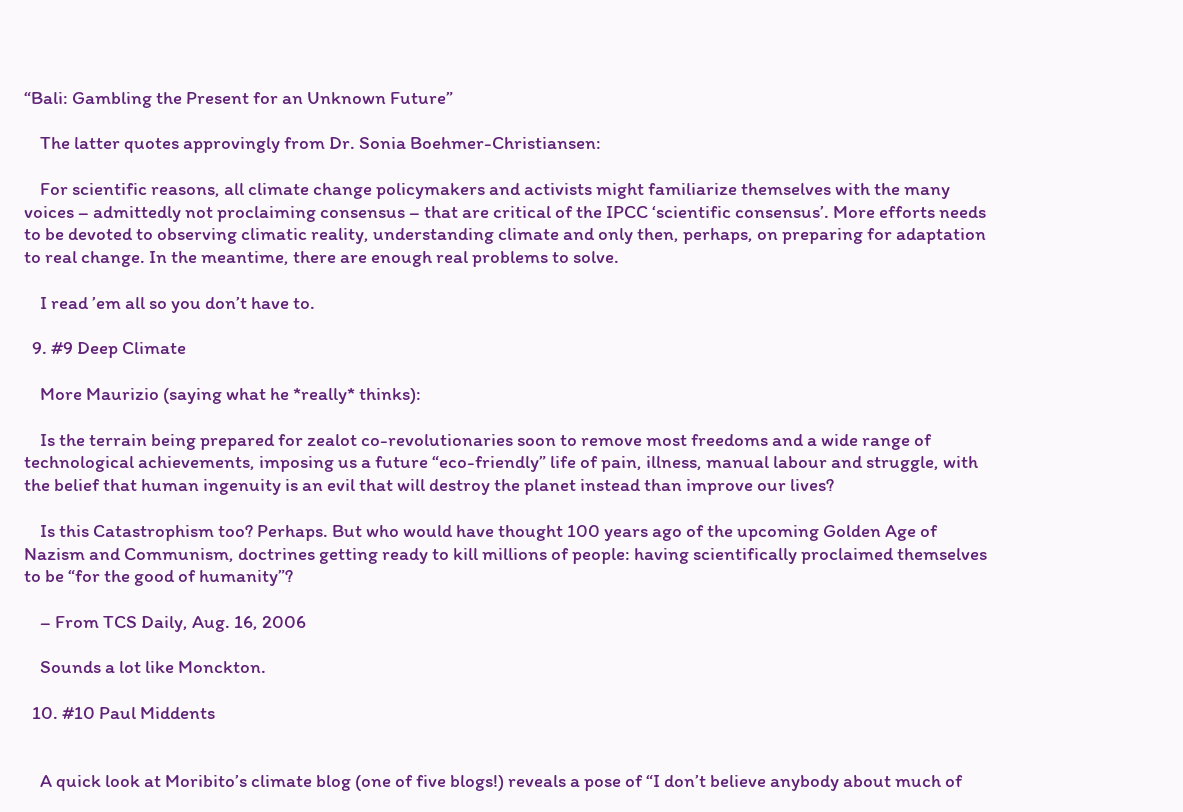“Bali: Gambling the Present for an Unknown Future”

    The latter quotes approvingly from Dr. Sonia Boehmer-Christiansen:

    For scientific reasons, all climate change policymakers and activists might familiarize themselves with the many voices – admittedly not proclaiming consensus – that are critical of the IPCC ‘scientific consensus’. More efforts needs to be devoted to observing climatic reality, understanding climate and only then, perhaps, on preparing for adaptation to real change. In the meantime, there are enough real problems to solve.

    I read ’em all so you don’t have to.

  9. #9 Deep Climate

    More Maurizio (saying what he *really* thinks):

    Is the terrain being prepared for zealot co-revolutionaries soon to remove most freedoms and a wide range of technological achievements, imposing us a future “eco-friendly” life of pain, illness, manual labour and struggle, with the belief that human ingenuity is an evil that will destroy the planet instead than improve our lives?

    Is this Catastrophism too? Perhaps. But who would have thought 100 years ago of the upcoming Golden Age of Nazism and Communism, doctrines getting ready to kill millions of people: having scientifically proclaimed themselves to be “for the good of humanity”?

    – From TCS Daily, Aug. 16, 2006

    Sounds a lot like Monckton.

  10. #10 Paul Middents


    A quick look at Moribito’s climate blog (one of five blogs!) reveals a pose of “I don’t believe anybody about much of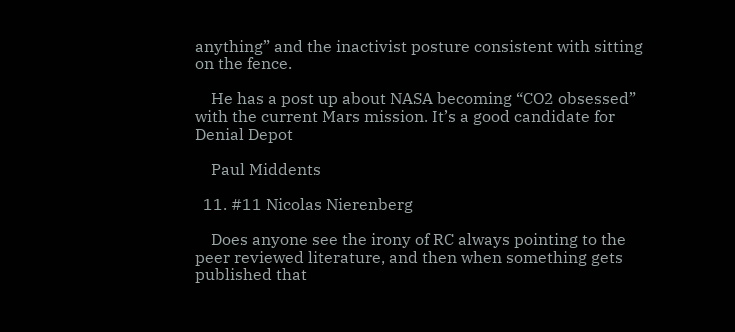anything” and the inactivist posture consistent with sitting on the fence.

    He has a post up about NASA becoming “CO2 obsessed” with the current Mars mission. It’s a good candidate for Denial Depot

    Paul Middents

  11. #11 Nicolas Nierenberg

    Does anyone see the irony of RC always pointing to the peer reviewed literature, and then when something gets published that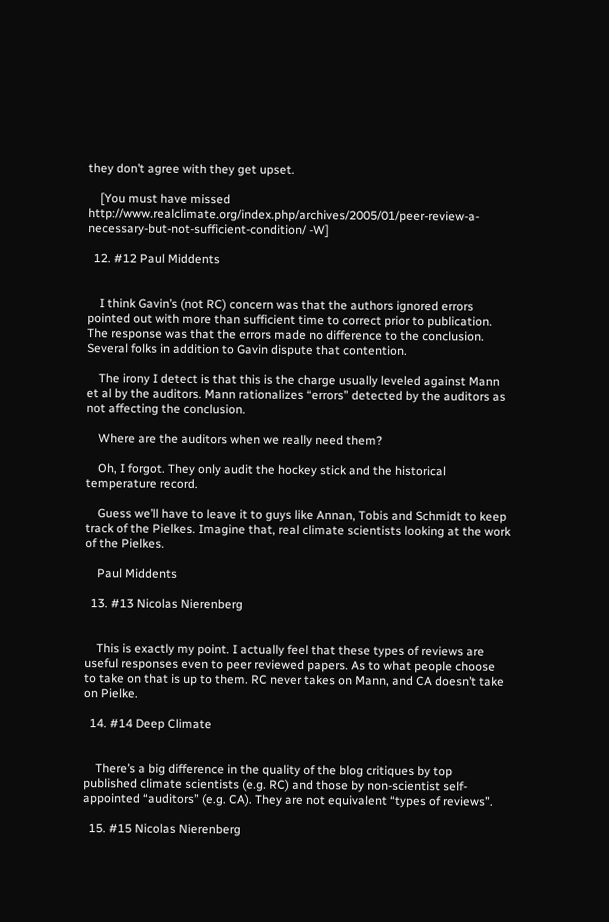they don’t agree with they get upset.

    [You must have missed http://www.realclimate.org/index.php/archives/2005/01/peer-review-a-necessary-but-not-sufficient-condition/ -W]

  12. #12 Paul Middents


    I think Gavin’s (not RC) concern was that the authors ignored errors pointed out with more than sufficient time to correct prior to publication. The response was that the errors made no difference to the conclusion. Several folks in addition to Gavin dispute that contention.

    The irony I detect is that this is the charge usually leveled against Mann et al by the auditors. Mann rationalizes “errors” detected by the auditors as not affecting the conclusion.

    Where are the auditors when we really need them?

    Oh, I forgot. They only audit the hockey stick and the historical temperature record.

    Guess we’ll have to leave it to guys like Annan, Tobis and Schmidt to keep track of the Pielkes. Imagine that, real climate scientists looking at the work of the Pielkes.

    Paul Middents

  13. #13 Nicolas Nierenberg


    This is exactly my point. I actually feel that these types of reviews are useful responses even to peer reviewed papers. As to what people choose to take on that is up to them. RC never takes on Mann, and CA doesn’t take on Pielke.

  14. #14 Deep Climate


    There’s a big difference in the quality of the blog critiques by top published climate scientists (e.g. RC) and those by non-scientist self-appointed “auditors” (e.g. CA). They are not equivalent “types of reviews”.

  15. #15 Nicolas Nierenberg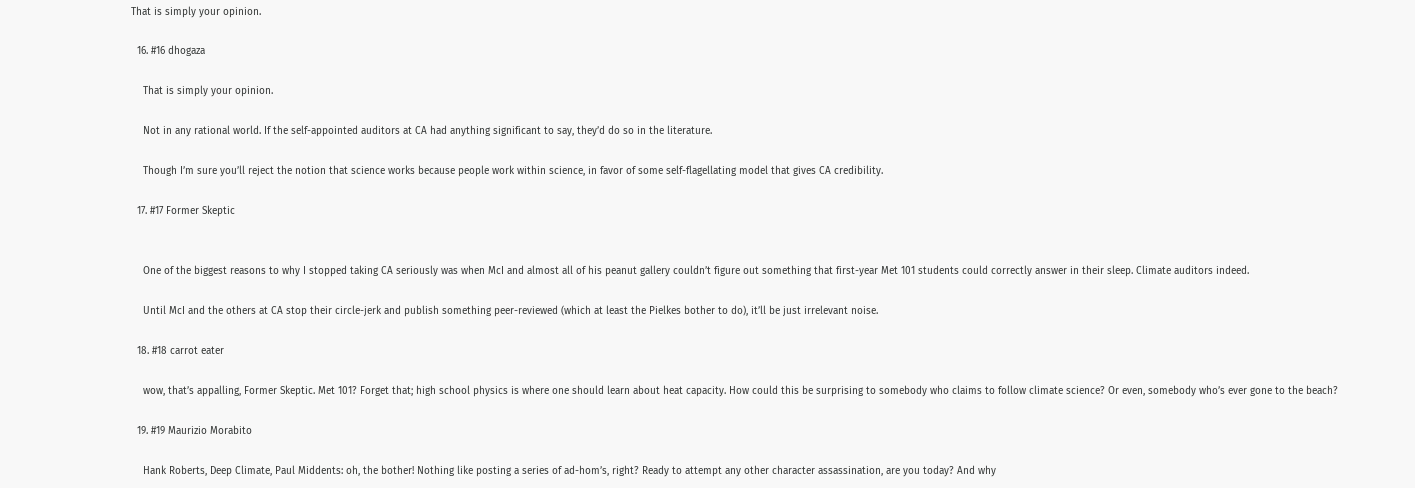That is simply your opinion.

  16. #16 dhogaza

    That is simply your opinion.

    Not in any rational world. If the self-appointed auditors at CA had anything significant to say, they’d do so in the literature.

    Though I’m sure you’ll reject the notion that science works because people work within science, in favor of some self-flagellating model that gives CA credibility.

  17. #17 Former Skeptic


    One of the biggest reasons to why I stopped taking CA seriously was when McI and almost all of his peanut gallery couldn’t figure out something that first-year Met 101 students could correctly answer in their sleep. Climate auditors indeed.

    Until McI and the others at CA stop their circle-jerk and publish something peer-reviewed (which at least the Pielkes bother to do), it’ll be just irrelevant noise.

  18. #18 carrot eater

    wow, that’s appalling, Former Skeptic. Met 101? Forget that; high school physics is where one should learn about heat capacity. How could this be surprising to somebody who claims to follow climate science? Or even, somebody who’s ever gone to the beach?

  19. #19 Maurizio Morabito

    Hank Roberts, Deep Climate, Paul Middents: oh, the bother! Nothing like posting a series of ad-hom’s, right? Ready to attempt any other character assassination, are you today? And why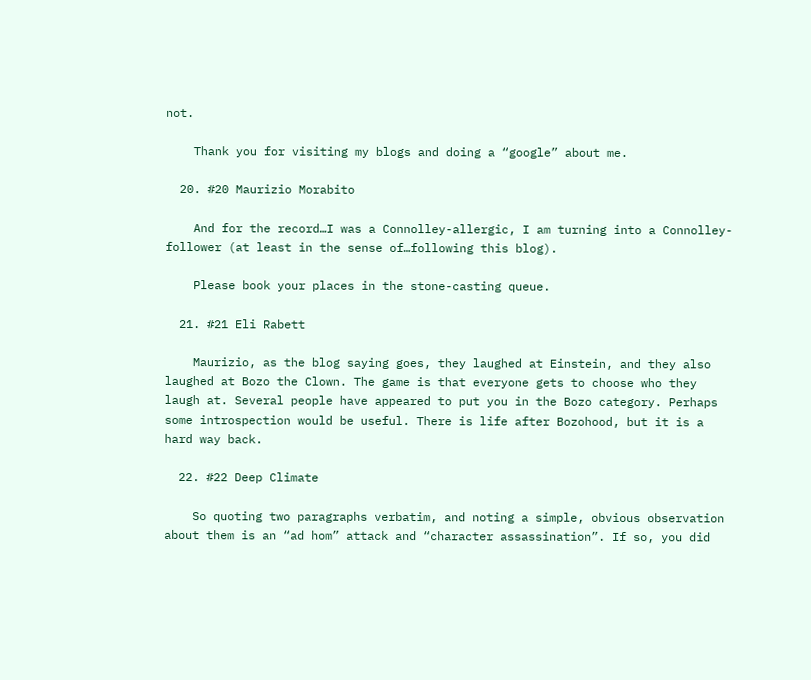not.

    Thank you for visiting my blogs and doing a “google” about me.

  20. #20 Maurizio Morabito

    And for the record…I was a Connolley-allergic, I am turning into a Connolley-follower (at least in the sense of…following this blog).

    Please book your places in the stone-casting queue.

  21. #21 Eli Rabett

    Maurizio, as the blog saying goes, they laughed at Einstein, and they also laughed at Bozo the Clown. The game is that everyone gets to choose who they laugh at. Several people have appeared to put you in the Bozo category. Perhaps some introspection would be useful. There is life after Bozohood, but it is a hard way back.

  22. #22 Deep Climate

    So quoting two paragraphs verbatim, and noting a simple, obvious observation about them is an “ad hom” attack and “character assassination”. If so, you did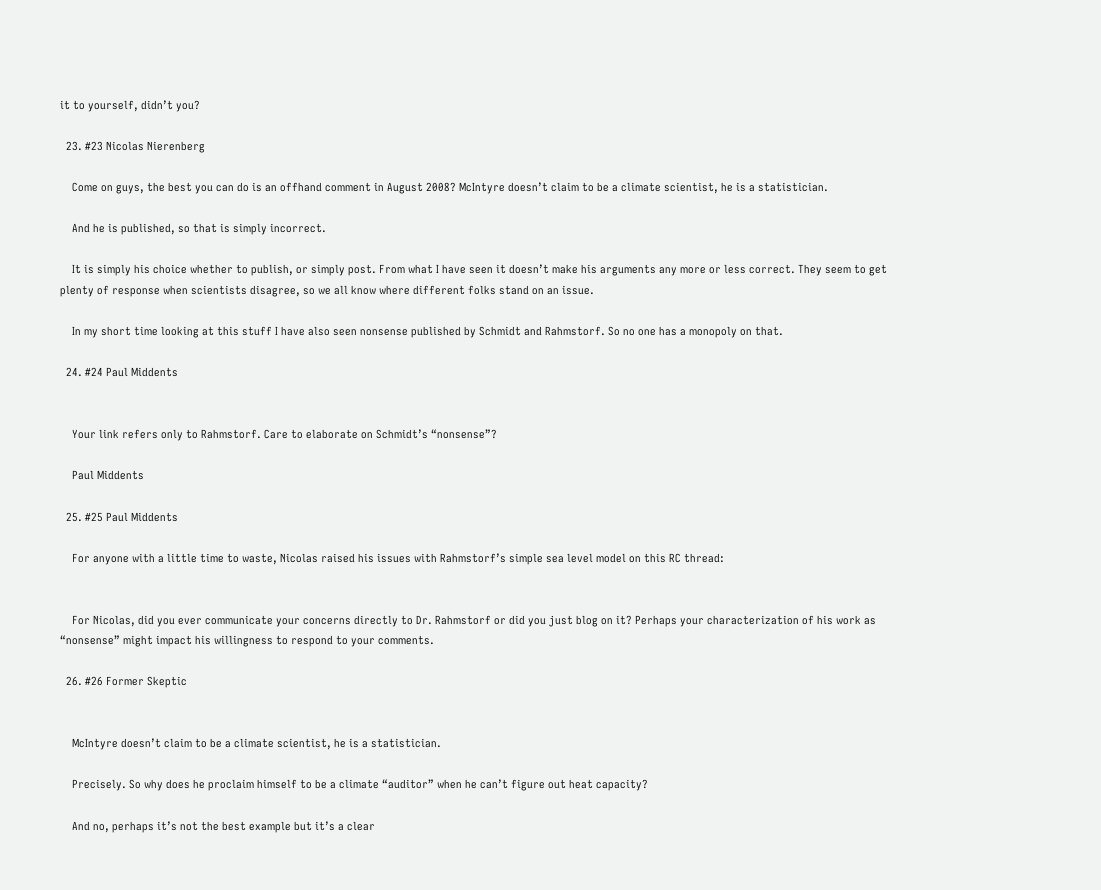it to yourself, didn’t you?

  23. #23 Nicolas Nierenberg

    Come on guys, the best you can do is an offhand comment in August 2008? McIntyre doesn’t claim to be a climate scientist, he is a statistician.

    And he is published, so that is simply incorrect.

    It is simply his choice whether to publish, or simply post. From what I have seen it doesn’t make his arguments any more or less correct. They seem to get plenty of response when scientists disagree, so we all know where different folks stand on an issue.

    In my short time looking at this stuff I have also seen nonsense published by Schmidt and Rahmstorf. So no one has a monopoly on that.

  24. #24 Paul Middents


    Your link refers only to Rahmstorf. Care to elaborate on Schmidt’s “nonsense”?

    Paul Middents

  25. #25 Paul Middents

    For anyone with a little time to waste, Nicolas raised his issues with Rahmstorf’s simple sea level model on this RC thread:


    For Nicolas, did you ever communicate your concerns directly to Dr. Rahmstorf or did you just blog on it? Perhaps your characterization of his work as “nonsense” might impact his willingness to respond to your comments.

  26. #26 Former Skeptic


    McIntyre doesn’t claim to be a climate scientist, he is a statistician.

    Precisely. So why does he proclaim himself to be a climate “auditor” when he can’t figure out heat capacity?

    And no, perhaps it’s not the best example but it’s a clear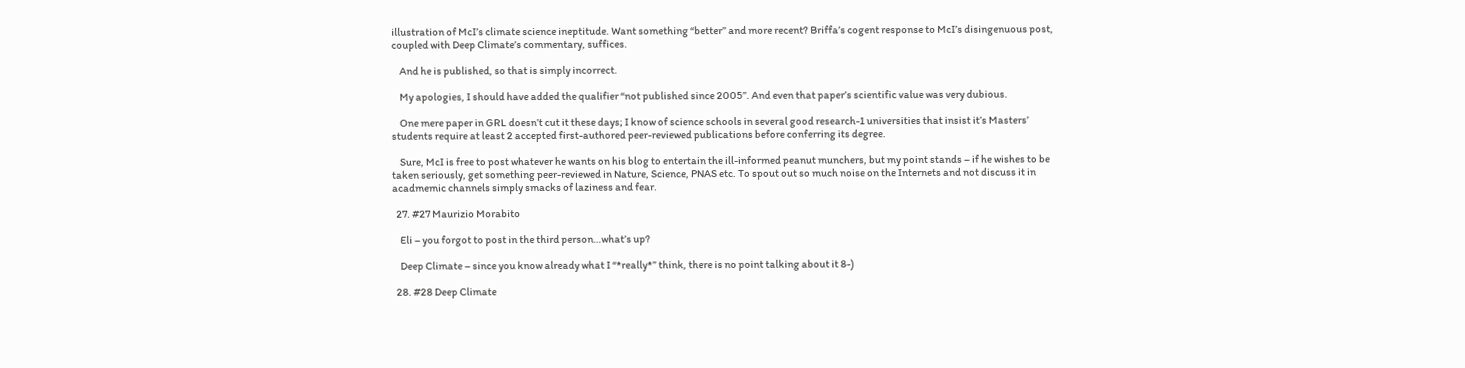illustration of McI’s climate science ineptitude. Want something “better” and more recent? Briffa’s cogent response to McI’s disingenuous post, coupled with Deep Climate’s commentary, suffices.

    And he is published, so that is simply incorrect.

    My apologies, I should have added the qualifier “not published since 2005”. And even that paper’s scientific value was very dubious.

    One mere paper in GRL doesn’t cut it these days; I know of science schools in several good research-1 universities that insist it’s Masters’ students require at least 2 accepted first-authored peer-reviewed publications before conferring its degree.

    Sure, McI is free to post whatever he wants on his blog to entertain the ill-informed peanut munchers, but my point stands – if he wishes to be taken seriously, get something peer-reviewed in Nature, Science, PNAS etc. To spout out so much noise on the Internets and not discuss it in acadmemic channels simply smacks of laziness and fear.

  27. #27 Maurizio Morabito

    Eli – you forgot to post in the third person…what’s up?

    Deep Climate – since you know already what I “*really*” think, there is no point talking about it 8-)

  28. #28 Deep Climate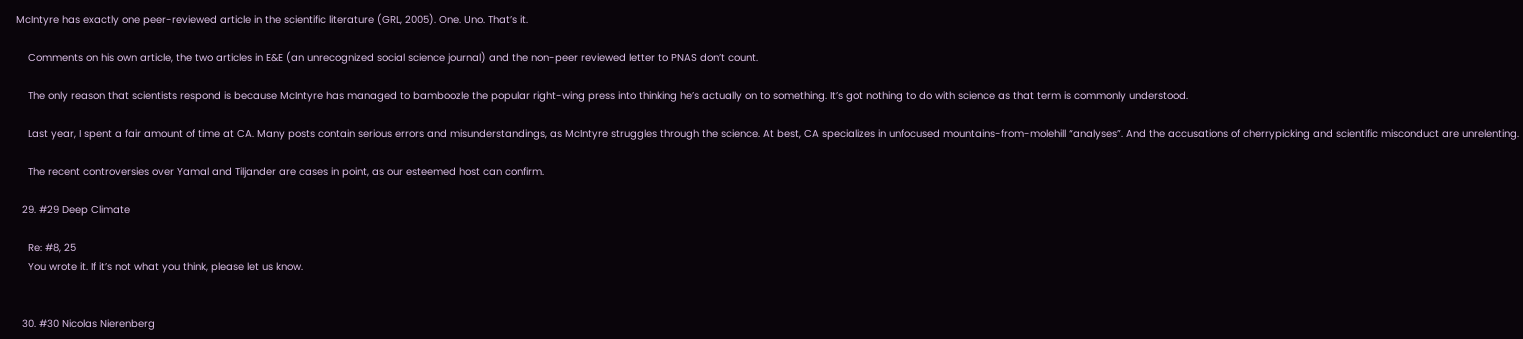McIntyre has exactly one peer-reviewed article in the scientific literature (GRL, 2005). One. Uno. That’s it.

    Comments on his own article, the two articles in E&E (an unrecognized social science journal) and the non-peer reviewed letter to PNAS don’t count.

    The only reason that scientists respond is because McIntyre has managed to bamboozle the popular right-wing press into thinking he’s actually on to something. It’s got nothing to do with science as that term is commonly understood.

    Last year, I spent a fair amount of time at CA. Many posts contain serious errors and misunderstandings, as McIntyre struggles through the science. At best, CA specializes in unfocused mountains-from-molehill “analyses”. And the accusations of cherrypicking and scientific misconduct are unrelenting.

    The recent controversies over Yamal and Tiljander are cases in point, as our esteemed host can confirm.

  29. #29 Deep Climate

    Re: #8, 25
    You wrote it. If it’s not what you think, please let us know.


  30. #30 Nicolas Nierenberg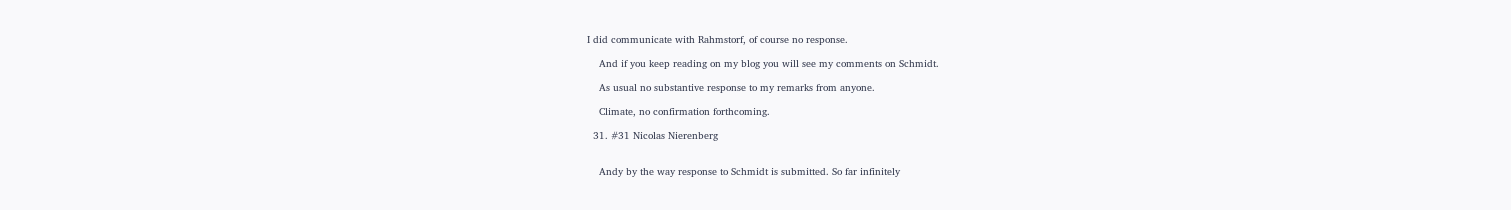I did communicate with Rahmstorf, of course no response.

    And if you keep reading on my blog you will see my comments on Schmidt.

    As usual no substantive response to my remarks from anyone.

    Climate, no confirmation forthcoming.

  31. #31 Nicolas Nierenberg


    Andy by the way response to Schmidt is submitted. So far infinitely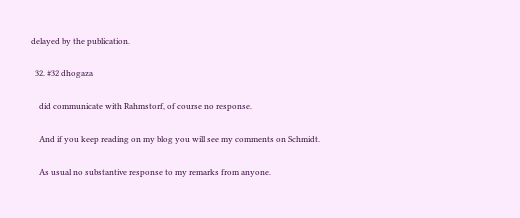delayed by the publication.

  32. #32 dhogaza

    did communicate with Rahmstorf, of course no response.

    And if you keep reading on my blog you will see my comments on Schmidt.

    As usual no substantive response to my remarks from anyone.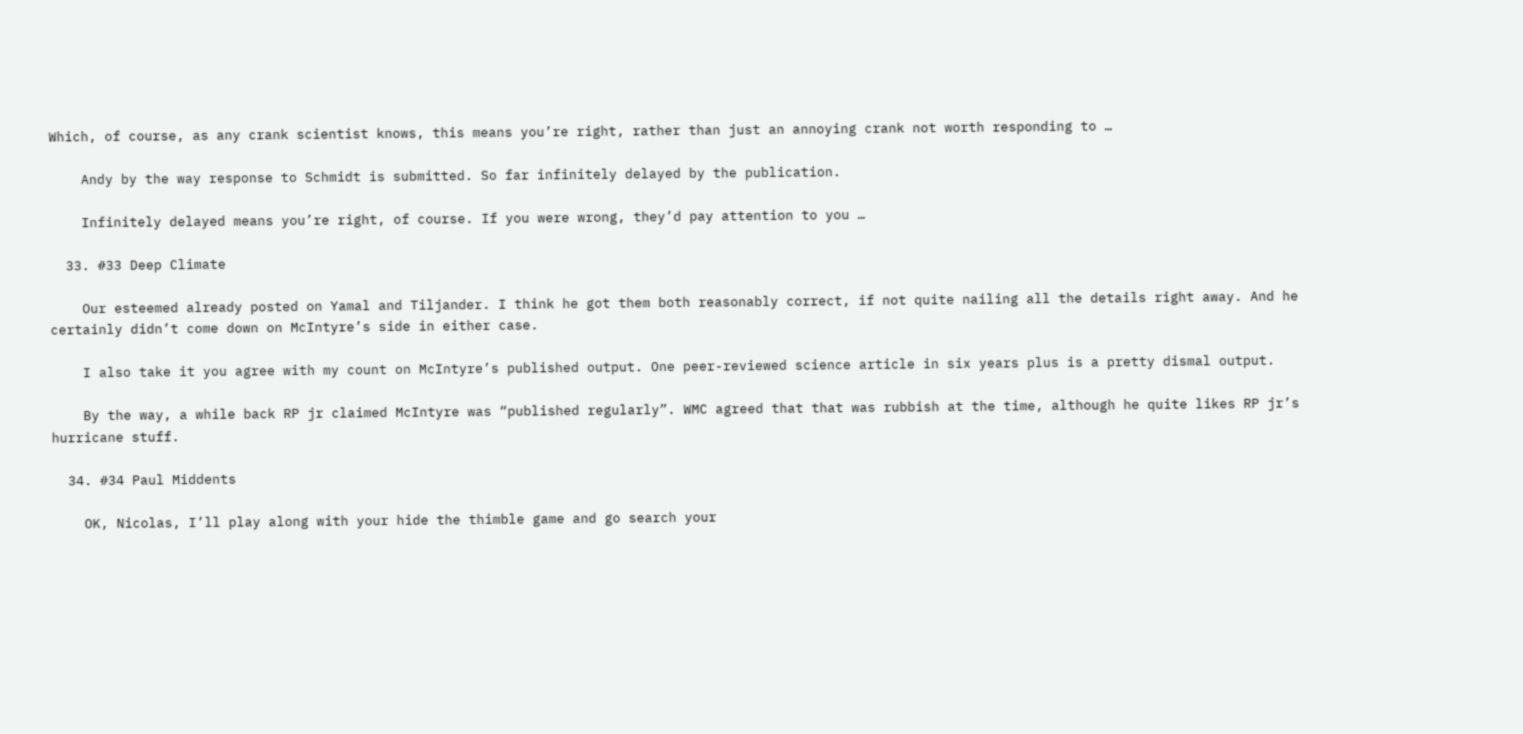Which, of course, as any crank scientist knows, this means you’re right, rather than just an annoying crank not worth responding to …

    Andy by the way response to Schmidt is submitted. So far infinitely delayed by the publication.

    Infinitely delayed means you’re right, of course. If you were wrong, they’d pay attention to you …

  33. #33 Deep Climate

    Our esteemed already posted on Yamal and Tiljander. I think he got them both reasonably correct, if not quite nailing all the details right away. And he certainly didn’t come down on McIntyre’s side in either case.

    I also take it you agree with my count on McIntyre’s published output. One peer-reviewed science article in six years plus is a pretty dismal output.

    By the way, a while back RP jr claimed McIntyre was “published regularly”. WMC agreed that that was rubbish at the time, although he quite likes RP jr’s hurricane stuff.

  34. #34 Paul Middents

    OK, Nicolas, I’ll play along with your hide the thimble game and go search your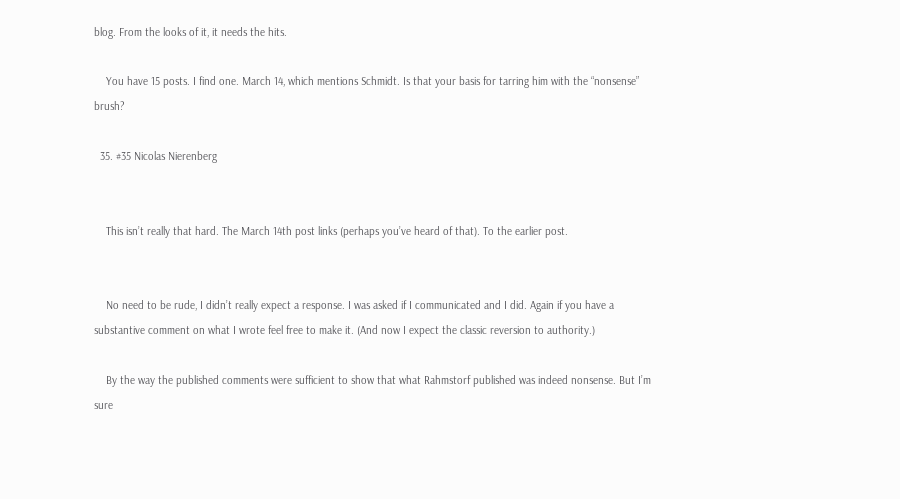blog. From the looks of it, it needs the hits.

    You have 15 posts. I find one. March 14, which mentions Schmidt. Is that your basis for tarring him with the “nonsense” brush?

  35. #35 Nicolas Nierenberg


    This isn’t really that hard. The March 14th post links (perhaps you’ve heard of that). To the earlier post.


    No need to be rude, I didn’t really expect a response. I was asked if I communicated and I did. Again if you have a substantive comment on what I wrote feel free to make it. (And now I expect the classic reversion to authority.)

    By the way the published comments were sufficient to show that what Rahmstorf published was indeed nonsense. But I’m sure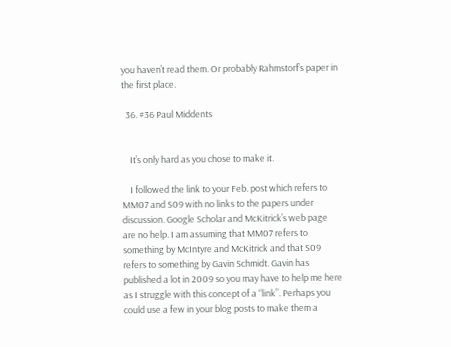you haven’t read them. Or probably Rahmstorf’s paper in the first place.

  36. #36 Paul Middents


    It’s only hard as you chose to make it.

    I followed the link to your Feb. post which refers to MM07 and S09 with no links to the papers under discussion. Google Scholar and McKitrick’s web page are no help. I am assuming that MM07 refers to something by McIntyre and McKitrick and that S09 refers to something by Gavin Schmidt. Gavin has published a lot in 2009 so you may have to help me here as I struggle with this concept of a “link”. Perhaps you could use a few in your blog posts to make them a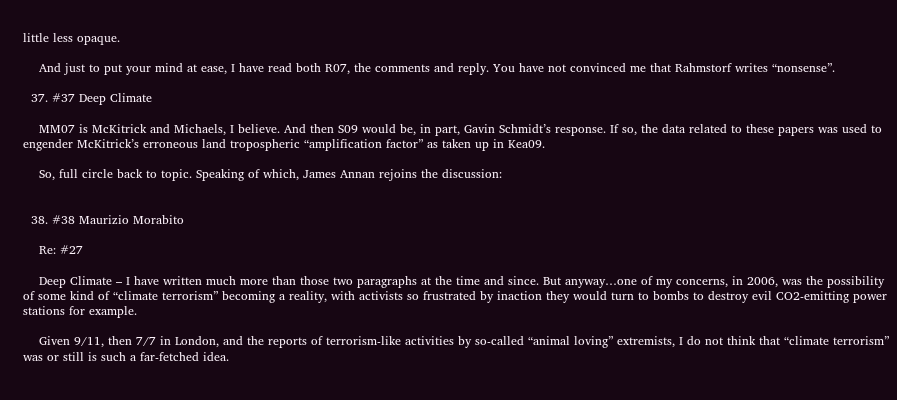little less opaque.

    And just to put your mind at ease, I have read both R07, the comments and reply. You have not convinced me that Rahmstorf writes “nonsense”.

  37. #37 Deep Climate

    MM07 is McKitrick and Michaels, I believe. And then S09 would be, in part, Gavin Schmidt’s response. If so, the data related to these papers was used to engender McKitrick’s erroneous land tropospheric “amplification factor” as taken up in Kea09.

    So, full circle back to topic. Speaking of which, James Annan rejoins the discussion:


  38. #38 Maurizio Morabito

    Re: #27

    Deep Climate – I have written much more than those two paragraphs at the time and since. But anyway…one of my concerns, in 2006, was the possibility of some kind of “climate terrorism” becoming a reality, with activists so frustrated by inaction they would turn to bombs to destroy evil CO2-emitting power stations for example.

    Given 9/11, then 7/7 in London, and the reports of terrorism-like activities by so-called “animal loving” extremists, I do not think that “climate terrorism” was or still is such a far-fetched idea.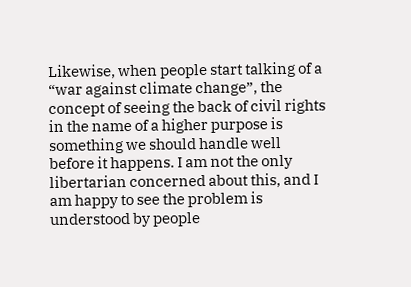Likewise, when people start talking of a “war against climate change”, the concept of seeing the back of civil rights in the name of a higher purpose is something we should handle well before it happens. I am not the only libertarian concerned about this, and I am happy to see the problem is understood by people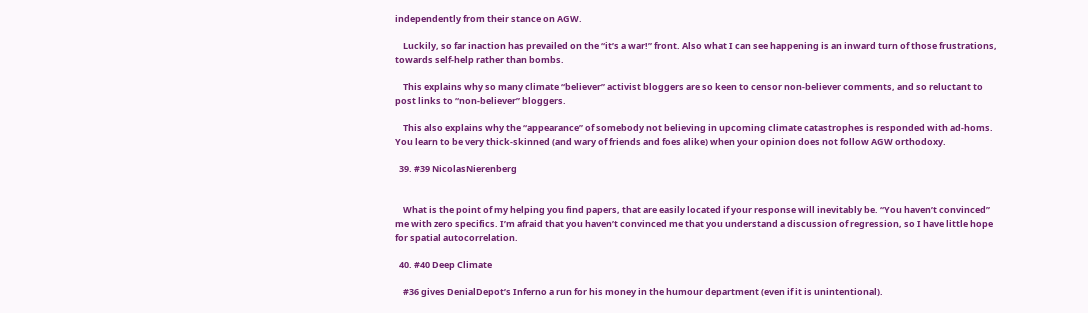independently from their stance on AGW.

    Luckily, so far inaction has prevailed on the “it’s a war!” front. Also what I can see happening is an inward turn of those frustrations, towards self-help rather than bombs.

    This explains why so many climate “believer” activist bloggers are so keen to censor non-believer comments, and so reluctant to post links to “non-believer” bloggers.

    This also explains why the “appearance” of somebody not believing in upcoming climate catastrophes is responded with ad-homs. You learn to be very thick-skinned (and wary of friends and foes alike) when your opinion does not follow AGW orthodoxy.

  39. #39 NicolasNierenberg


    What is the point of my helping you find papers, that are easily located if your response will inevitably be. “You haven’t convinced” me with zero specifics. I’m afraid that you haven’t convinced me that you understand a discussion of regression, so I have little hope for spatial autocorrelation.

  40. #40 Deep Climate

    #36 gives DenialDepot’s Inferno a run for his money in the humour department (even if it is unintentional).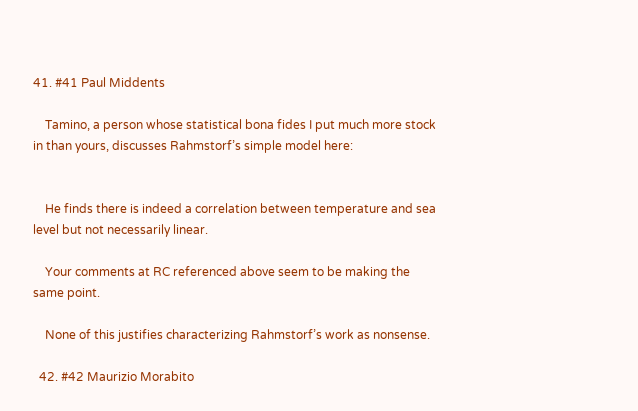41. #41 Paul Middents

    Tamino, a person whose statistical bona fides I put much more stock in than yours, discusses Rahmstorf’s simple model here:


    He finds there is indeed a correlation between temperature and sea level but not necessarily linear.

    Your comments at RC referenced above seem to be making the same point.

    None of this justifies characterizing Rahmstorf’s work as nonsense.

  42. #42 Maurizio Morabito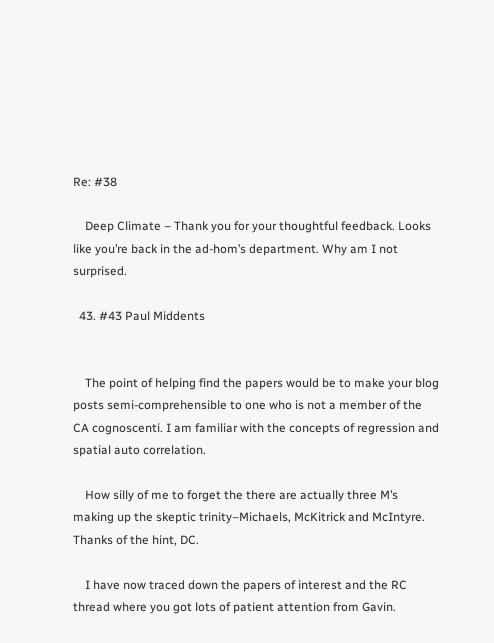Re: #38

    Deep Climate – Thank you for your thoughtful feedback. Looks like you’re back in the ad-hom’s department. Why am I not surprised.

  43. #43 Paul Middents


    The point of helping find the papers would be to make your blog posts semi-comprehensible to one who is not a member of the CA cognoscenti. I am familiar with the concepts of regression and spatial auto correlation.

    How silly of me to forget the there are actually three M’s making up the skeptic trinity–Michaels, McKitrick and McIntyre. Thanks of the hint, DC.

    I have now traced down the papers of interest and the RC thread where you got lots of patient attention from Gavin.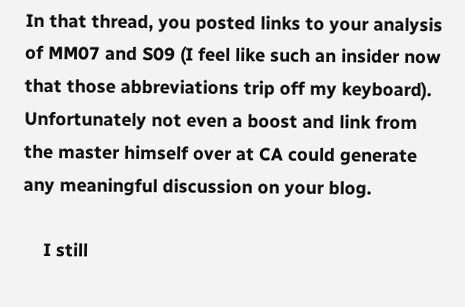In that thread, you posted links to your analysis of MM07 and S09 (I feel like such an insider now that those abbreviations trip off my keyboard). Unfortunately not even a boost and link from the master himself over at CA could generate any meaningful discussion on your blog.

    I still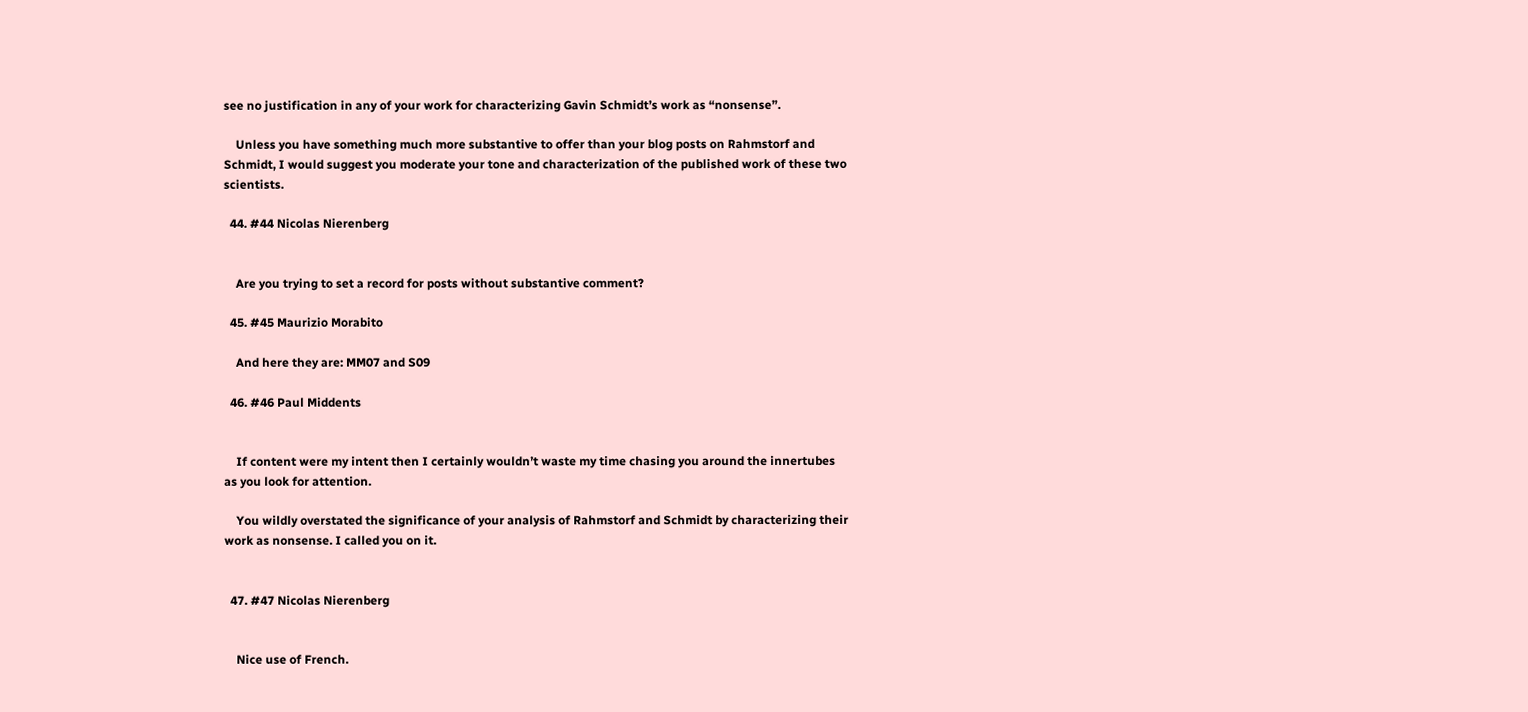see no justification in any of your work for characterizing Gavin Schmidt’s work as “nonsense”.

    Unless you have something much more substantive to offer than your blog posts on Rahmstorf and Schmidt, I would suggest you moderate your tone and characterization of the published work of these two scientists.

  44. #44 Nicolas Nierenberg


    Are you trying to set a record for posts without substantive comment?

  45. #45 Maurizio Morabito

    And here they are: MM07 and S09

  46. #46 Paul Middents


    If content were my intent then I certainly wouldn’t waste my time chasing you around the innertubes as you look for attention.

    You wildly overstated the significance of your analysis of Rahmstorf and Schmidt by characterizing their work as nonsense. I called you on it.


  47. #47 Nicolas Nierenberg


    Nice use of French.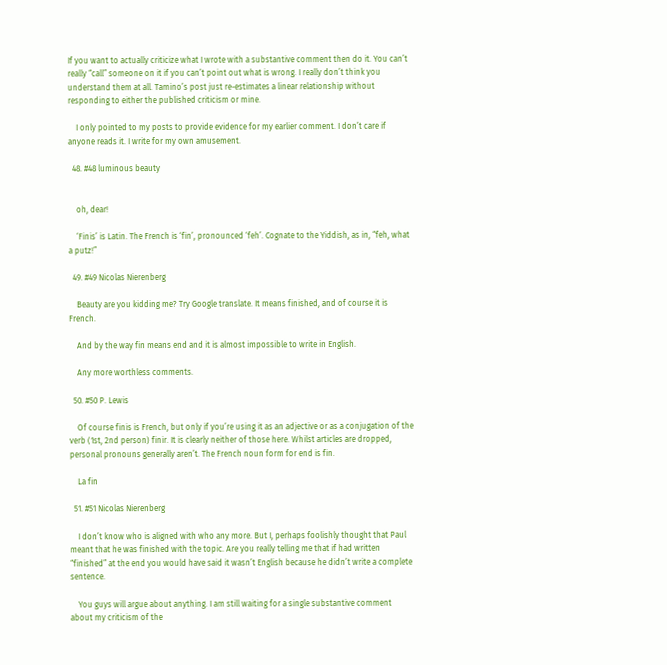If you want to actually criticize what I wrote with a substantive comment then do it. You can’t really “call” someone on it if you can’t point out what is wrong. I really don’t think you understand them at all. Tamino’s post just re-estimates a linear relationship without responding to either the published criticism or mine.

    I only pointed to my posts to provide evidence for my earlier comment. I don’t care if anyone reads it. I write for my own amusement.

  48. #48 luminous beauty


    oh, dear!

    ‘Finis’ is Latin. The French is ‘fin’, pronounced ‘feh’. Cognate to the Yiddish, as in, “feh, what a putz!”

  49. #49 Nicolas Nierenberg

    Beauty are you kidding me? Try Google translate. It means finished, and of course it is French.

    And by the way fin means end and it is almost impossible to write in English.

    Any more worthless comments.

  50. #50 P. Lewis

    Of course finis is French, but only if you’re using it as an adjective or as a conjugation of the verb (1st, 2nd person) finir. It is clearly neither of those here. Whilst articles are dropped, personal pronouns generally aren’t. The French noun form for end is fin.

    La fin

  51. #51 Nicolas Nierenberg

    I don’t know who is aligned with who any more. But I, perhaps foolishly thought that Paul meant that he was finished with the topic. Are you really telling me that if had written “finished” at the end you would have said it wasn’t English because he didn’t write a complete sentence.

    You guys will argue about anything. I am still waiting for a single substantive comment about my criticism of the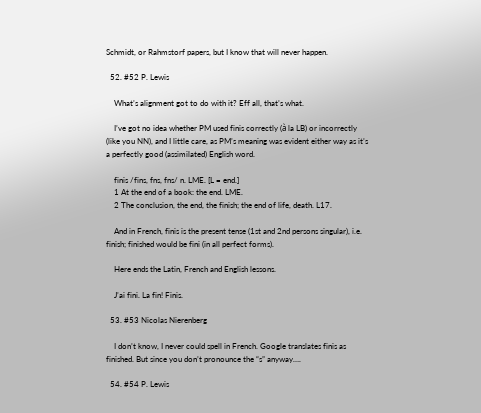Schmidt, or Rahmstorf papers, but I know that will never happen.

  52. #52 P. Lewis

    What’s alignment got to do with it? Eff all, that’s what.

    I’ve got no idea whether PM used finis correctly (à la LB) or incorrectly (like you NN), and I little care, as PM’s meaning was evident either way as it’s a perfectly good (assimilated) English word.

    finis /fins, fns, fns/ n. LME. [L = end.]
    1 At the end of a book: the end. LME.
    2 The conclusion, the end, the finish; the end of life, death. L17.

    And in French, finis is the present tense (1st and 2nd persons singular), i.e. finish; finished would be fini (in all perfect forms).

    Here ends the Latin, French and English lessons.

    J’ai fini. La fin! Finis.

  53. #53 Nicolas Nierenberg

    I don’t know, I never could spell in French. Google translates finis as finished. But since you don’t pronounce the “s” anyway….

  54. #54 P. Lewis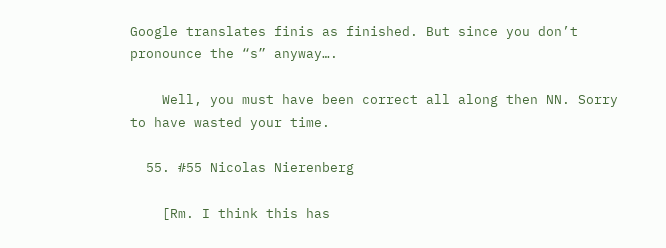Google translates finis as finished. But since you don’t pronounce the “s” anyway….

    Well, you must have been correct all along then NN. Sorry to have wasted your time.

  55. #55 Nicolas Nierenberg

    [Rm. I think this has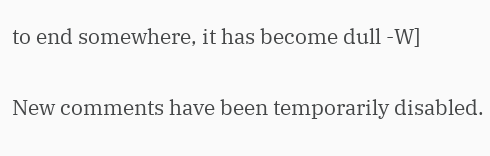to end somewhere, it has become dull -W]

New comments have been temporarily disabled.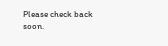Please check back soon.